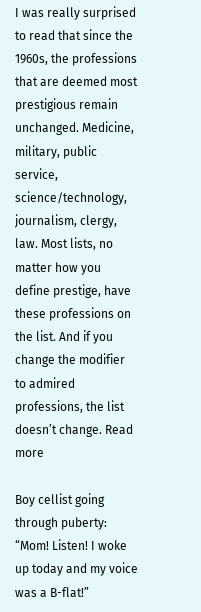I was really surprised to read that since the 1960s, the professions that are deemed most prestigious remain unchanged. Medicine, military, public service, science/technology, journalism, clergy, law. Most lists, no matter how you define prestige, have these professions on the list. And if you change the modifier to admired professions, the list doesn’t change. Read more

Boy cellist going through puberty: “Mom! Listen! I woke up today and my voice was a B-flat!”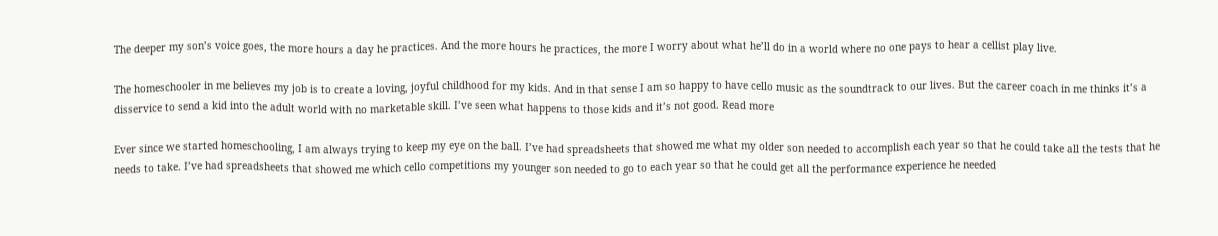The deeper my son’s voice goes, the more hours a day he practices. And the more hours he practices, the more I worry about what he’ll do in a world where no one pays to hear a cellist play live.

The homeschooler in me believes my job is to create a loving, joyful childhood for my kids. And in that sense I am so happy to have cello music as the soundtrack to our lives. But the career coach in me thinks it’s a disservice to send a kid into the adult world with no marketable skill. I’ve seen what happens to those kids and it’s not good. Read more

Ever since we started homeschooling, I am always trying to keep my eye on the ball. I’ve had spreadsheets that showed me what my older son needed to accomplish each year so that he could take all the tests that he needs to take. I’ve had spreadsheets that showed me which cello competitions my younger son needed to go to each year so that he could get all the performance experience he needed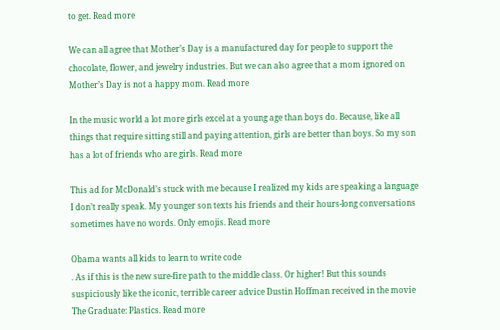to get. Read more

We can all agree that Mother’s Day is a manufactured day for people to support the chocolate, flower, and jewelry industries. But we can also agree that a mom ignored on Mother’s Day is not a happy mom. Read more

In the music world a lot more girls excel at a young age than boys do. Because, like all things that require sitting still and paying attention, girls are better than boys. So my son has a lot of friends who are girls. Read more

This ad for McDonald’s stuck with me because I realized my kids are speaking a language I don’t really speak. My younger son texts his friends and their hours-long conversations sometimes have no words. Only emojis. Read more

Obama wants all kids to learn to write code
. As if this is the new sure-fire path to the middle class. Or higher! But this sounds suspiciously like the iconic, terrible career advice Dustin Hoffman received in the movie The Graduate: Plastics. Read more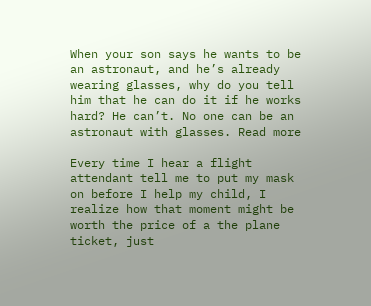When your son says he wants to be an astronaut, and he’s already wearing glasses, why do you tell him that he can do it if he works hard? He can’t. No one can be an astronaut with glasses. Read more

Every time I hear a flight attendant tell me to put my mask on before I help my child, I realize how that moment might be worth the price of a the plane ticket, just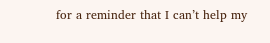for a reminder that I can’t help my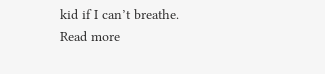kid if I can’t breathe. Read more